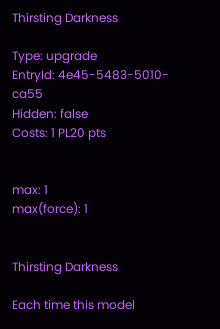Thirsting Darkness

Type: upgrade
EntryId: 4e45-5483-5010-ca55
Hidden: false
Costs: 1 PL20 pts


max: 1
max(force): 1


Thirsting Darkness

Each time this model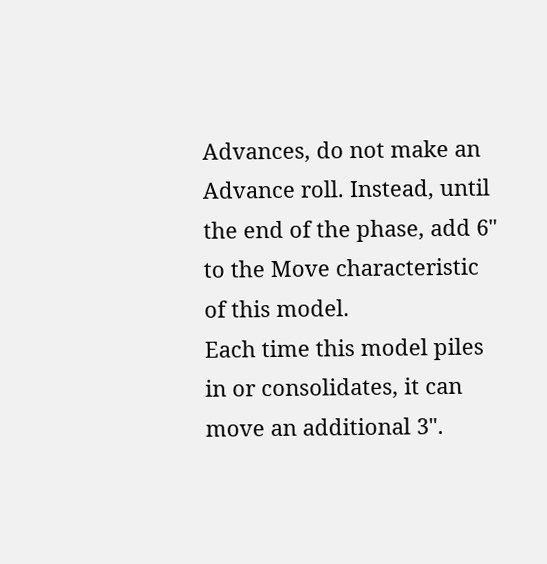Advances, do not make an Advance roll. Instead, until the end of the phase, add 6" to the Move characteristic of this model.
Each time this model piles in or consolidates, it can move an additional 3".